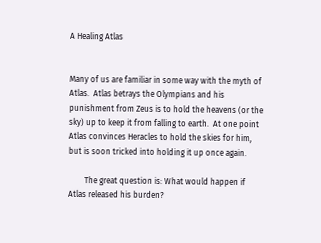A Healing Atlas


Many of us are familiar in some way with the myth of Atlas.  Atlas betrays the Olympians and his punishment from Zeus is to hold the heavens (or the sky) up to keep it from falling to earth.  At one point Atlas convinces Heracles to hold the skies for him, but is soon tricked into holding it up once again.

        The great question is: What would happen if Atlas released his burden?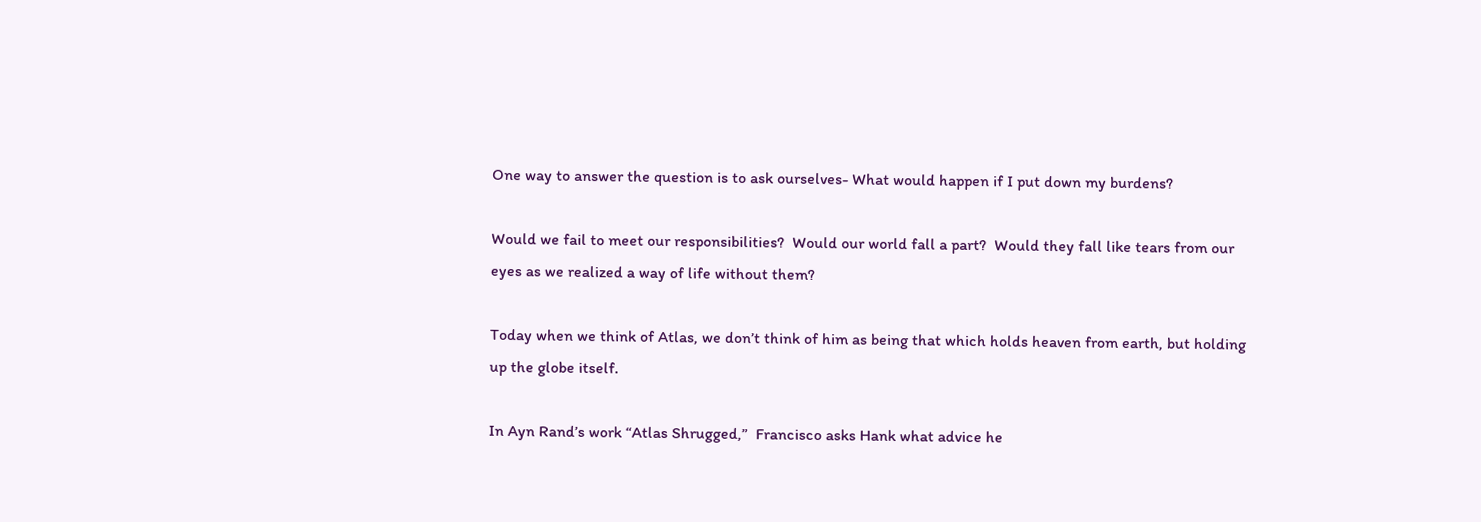One way to answer the question is to ask ourselves- What would happen if I put down my burdens?

Would we fail to meet our responsibilities?  Would our world fall a part?  Would they fall like tears from our eyes as we realized a way of life without them?

Today when we think of Atlas, we don’t think of him as being that which holds heaven from earth, but holding up the globe itself.

In Ayn Rand’s work “Atlas Shrugged,”  Francisco asks Hank what advice he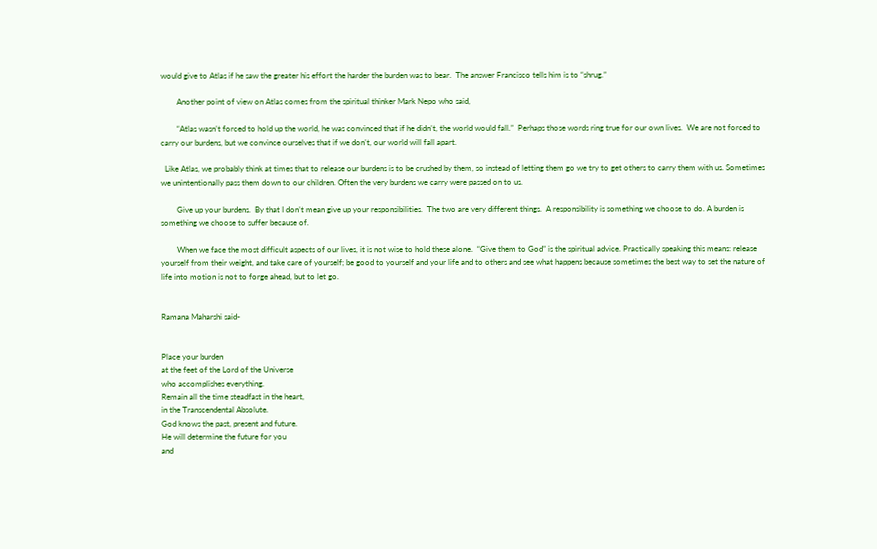would give to Atlas if he saw the greater his effort the harder the burden was to bear.  The answer Francisco tells him is to “shrug.”

        Another point of view on Atlas comes from the spiritual thinker Mark Nepo who said,

        “Atlas wasn’t forced to hold up the world, he was convinced that if he didn’t, the world would fall.”  Perhaps those words ring true for our own lives.  We are not forced to carry our burdens, but we convince ourselves that if we don’t, our world will fall apart.

  Like Atlas, we probably think at times that to release our burdens is to be crushed by them, so instead of letting them go we try to get others to carry them with us. Sometimes we unintentionally pass them down to our children. Often the very burdens we carry were passed on to us.

        Give up your burdens.  By that I don’t mean give up your responsibilities.  The two are very different things.  A responsibility is something we choose to do. A burden is something we choose to suffer because of.

        When we face the most difficult aspects of our lives, it is not wise to hold these alone.  “Give them to God” is the spiritual advice. Practically speaking this means: release yourself from their weight, and take care of yourself; be good to yourself and your life and to others and see what happens because sometimes the best way to set the nature of life into motion is not to forge ahead, but to let go.


Ramana Maharshi said-


Place your burden
at the feet of the Lord of the Universe
who accomplishes everything.
Remain all the time steadfast in the heart,
in the Transcendental Absolute.
God knows the past, present and future.
He will determine the future for you
and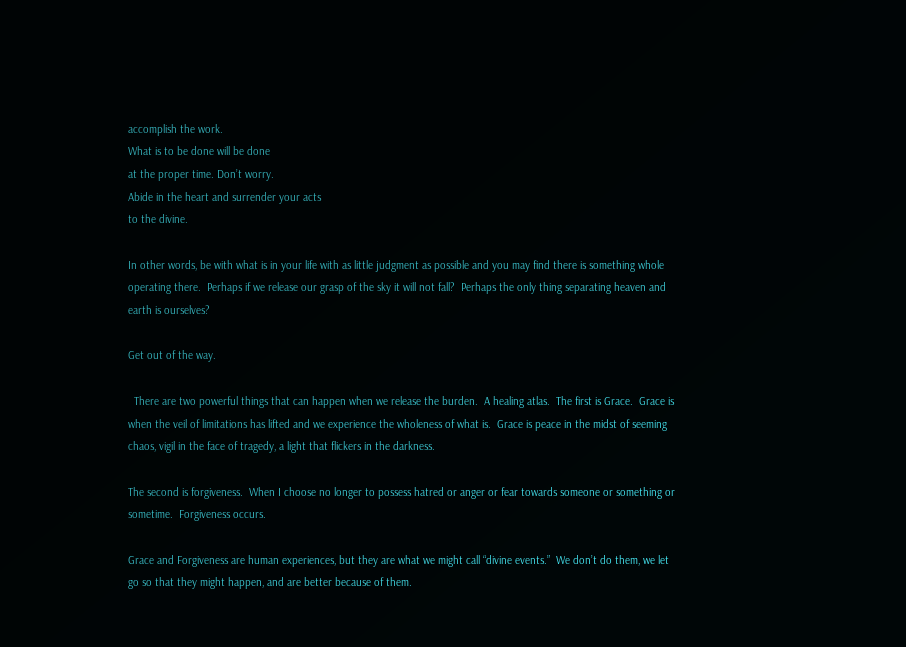accomplish the work.
What is to be done will be done
at the proper time. Don’t worry.
Abide in the heart and surrender your acts
to the divine.

In other words, be with what is in your life with as little judgment as possible and you may find there is something whole operating there.  Perhaps if we release our grasp of the sky it will not fall?  Perhaps the only thing separating heaven and earth is ourselves?

Get out of the way.

  There are two powerful things that can happen when we release the burden.  A healing atlas.  The first is Grace.  Grace is when the veil of limitations has lifted and we experience the wholeness of what is.  Grace is peace in the midst of seeming chaos, vigil in the face of tragedy, a light that flickers in the darkness.

The second is forgiveness.  When I choose no longer to possess hatred or anger or fear towards someone or something or sometime.  Forgiveness occurs.

Grace and Forgiveness are human experiences, but they are what we might call “divine events.”  We don’t do them, we let go so that they might happen, and are better because of them.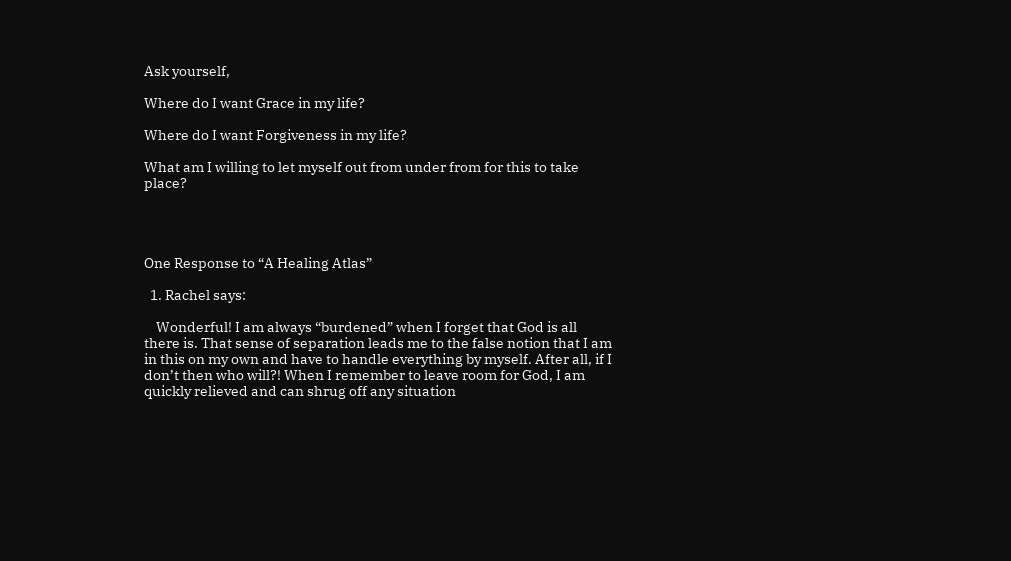Ask yourself,

Where do I want Grace in my life?

Where do I want Forgiveness in my life?

What am I willing to let myself out from under from for this to take place?




One Response to “A Healing Atlas”

  1. Rachel says:

    Wonderful! I am always “burdened” when I forget that God is all there is. That sense of separation leads me to the false notion that I am in this on my own and have to handle everything by myself. After all, if I don’t then who will?! When I remember to leave room for God, I am quickly relieved and can shrug off any situation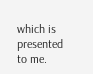which is presented to me.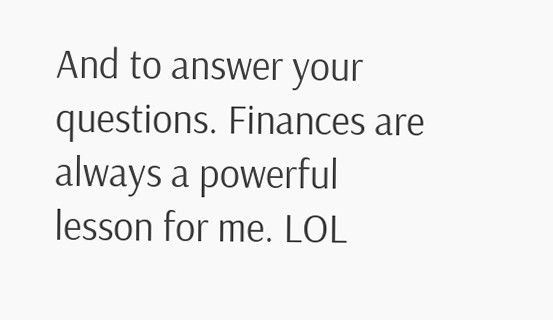And to answer your questions. Finances are always a powerful lesson for me. LOL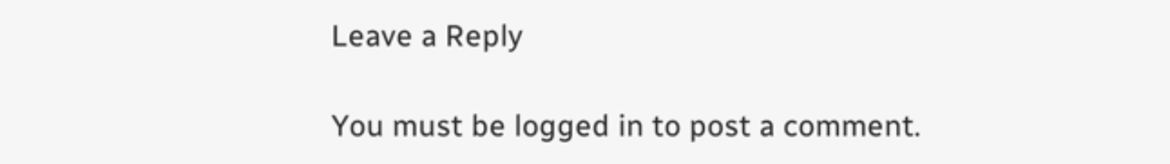Leave a Reply

You must be logged in to post a comment.